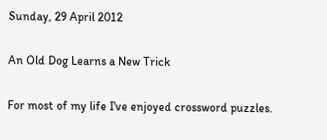Sunday, 29 April 2012

An Old Dog Learns a New Trick

For most of my life I've enjoyed crossword puzzles.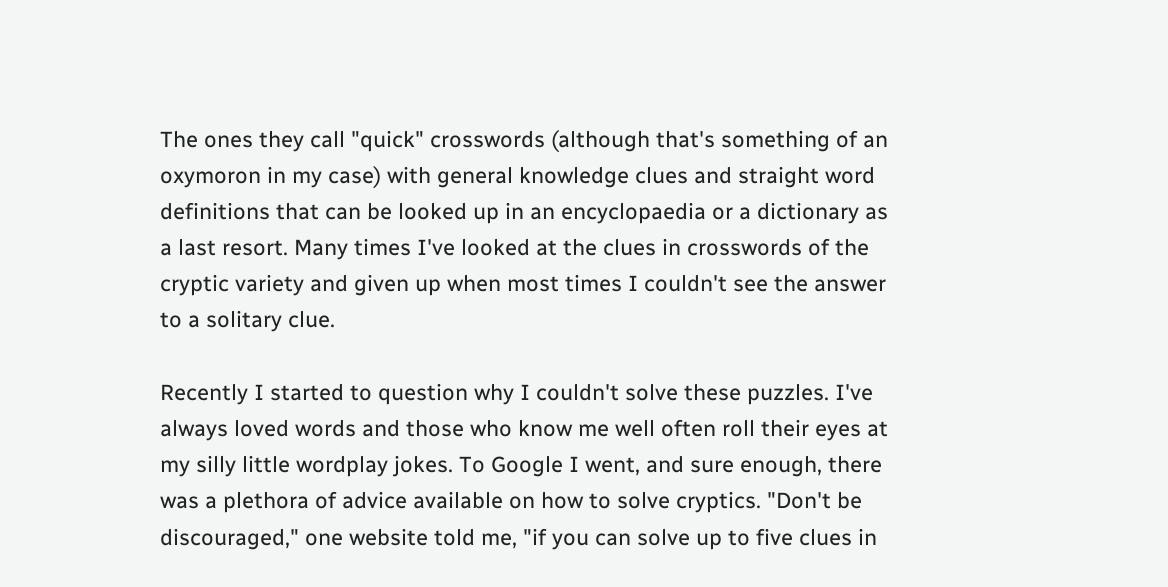The ones they call "quick" crosswords (although that's something of an oxymoron in my case) with general knowledge clues and straight word definitions that can be looked up in an encyclopaedia or a dictionary as a last resort. Many times I've looked at the clues in crosswords of the cryptic variety and given up when most times I couldn't see the answer to a solitary clue.

Recently I started to question why I couldn't solve these puzzles. I've always loved words and those who know me well often roll their eyes at my silly little wordplay jokes. To Google I went, and sure enough, there was a plethora of advice available on how to solve cryptics. "Don't be discouraged," one website told me, "if you can solve up to five clues in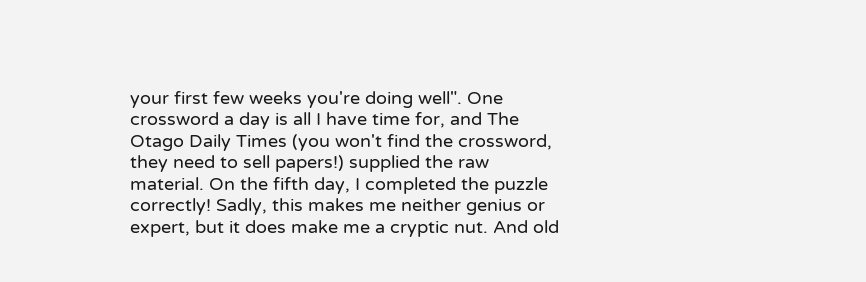your first few weeks you're doing well". One crossword a day is all I have time for, and The Otago Daily Times (you won't find the crossword, they need to sell papers!) supplied the raw material. On the fifth day, I completed the puzzle correctly! Sadly, this makes me neither genius or expert, but it does make me a cryptic nut. And old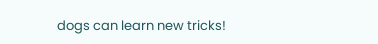dogs can learn new tricks!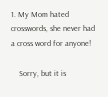1. My Mom hated crosswords, she never had a cross word for anyone!

    Sorry, but it is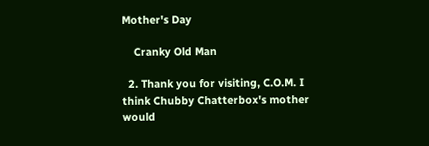Mother's Day

    Cranky Old Man

  2. Thank you for visiting, C.O.M. I think Chubby Chatterbox's mother would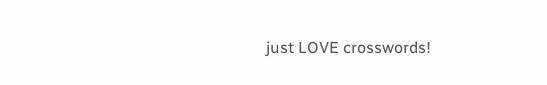just LOVE crosswords!